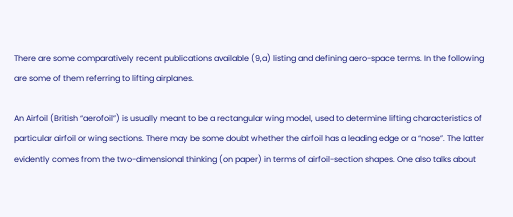There are some comparatively recent publications available (9,a) listing and defining aero-space terms. In the following are some of them referring to lifting airplanes.

An Airfoil (British “aerofoil”) is usually meant to be a rectangular wing model, used to determine lifting characteristics of particular airfoil or wing sections. There may be some doubt whether the airfoil has a leading edge or a “nose”. The latter evidently comes from the two-dimensional thinking (on paper) in terms of airfoil-section shapes. One also talks about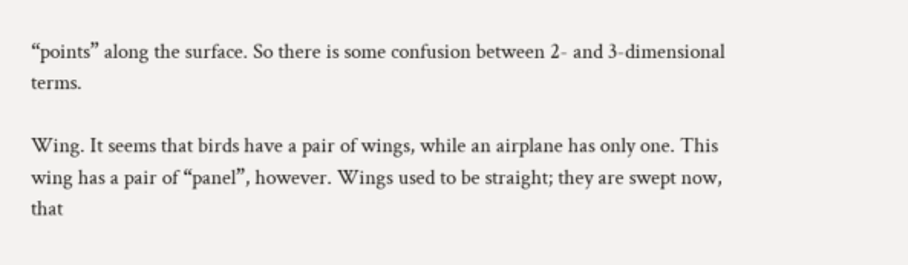“points” along the surface. So there is some confusion between 2- and 3-dimensional terms.

Wing. It seems that birds have a pair of wings, while an airplane has only one. This wing has a pair of “panel”, however. Wings used to be straight; they are swept now, that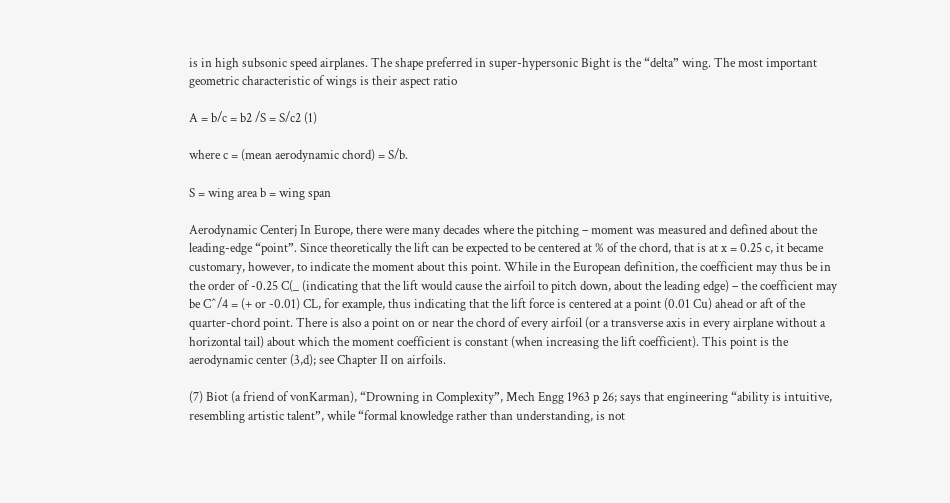is in high subsonic speed airplanes. The shape preferred in super-hypersonic Bight is the “delta” wing. The most important geometric characteristic of wings is their aspect ratio

A = b/c = b2 /S = S/c2 (1)

where c = (mean aerodynamic chord) = S/b.

S = wing area b = wing span

Aerodynamic Centerj In Europe, there were many decades where the pitching – moment was measured and defined about the leading-edge “point”. Since theoretically the lift can be expected to be centered at % of the chord, that is at x = 0.25 c, it became customary, however, to indicate the moment about this point. While in the European definition, the coefficient may thus be in the order of -0.25 C(_ (indicating that the lift would cause the airfoil to pitch down, about the leading edge) – the coefficient may be C^/4 = (+ or -0.01) CL, for example, thus indicating that the lift force is centered at a point (0.01 Cu) ahead or aft of the quarter-chord point. There is also a point on or near the chord of every airfoil (or a transverse axis in every airplane without a horizontal tail) about which the moment coefficient is constant (when increasing the lift coefficient). This point is the aerodynamic center (3,d); see Chapter II on airfoils.

(7) Biot (a friend of vonKarman), “Drowning in Complexity”, Mech Engg 1963 p 26; says that engineering “ability is intuitive, resembling artistic talent”, while “formal knowledge rather than understanding, is not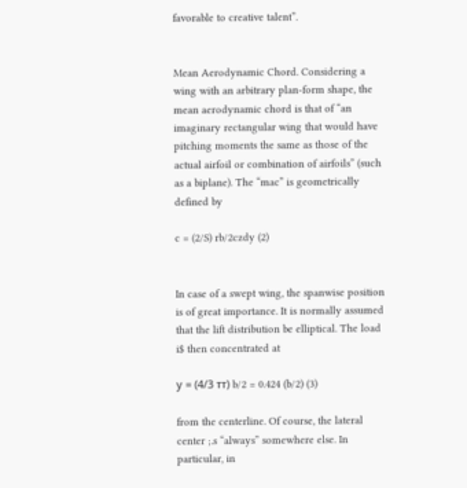favorable to creative talent”.


Mean Aerodynamic Chord. Considering a wing with an arbitrary plan-form shape, the mean aerodynamic chord is that of “an imaginary rectangular wing that would have pitching moments the same as those of the actual airfoil or combination of airfoils” (such as a biplane). The “mac” is geometrically defined by

c = (2/S) rb/2czdy (2)


In case of a swept wing, the spanwise position is of great importance. It is normally assumed that the lift distribution be elliptical. The load i$ then concentrated at

у = (4/3 тт) b/2 = 0.424 (b/2) (3)

from the centerline. Of course, the lateral center ;.s “always” somewhere else. In particular, in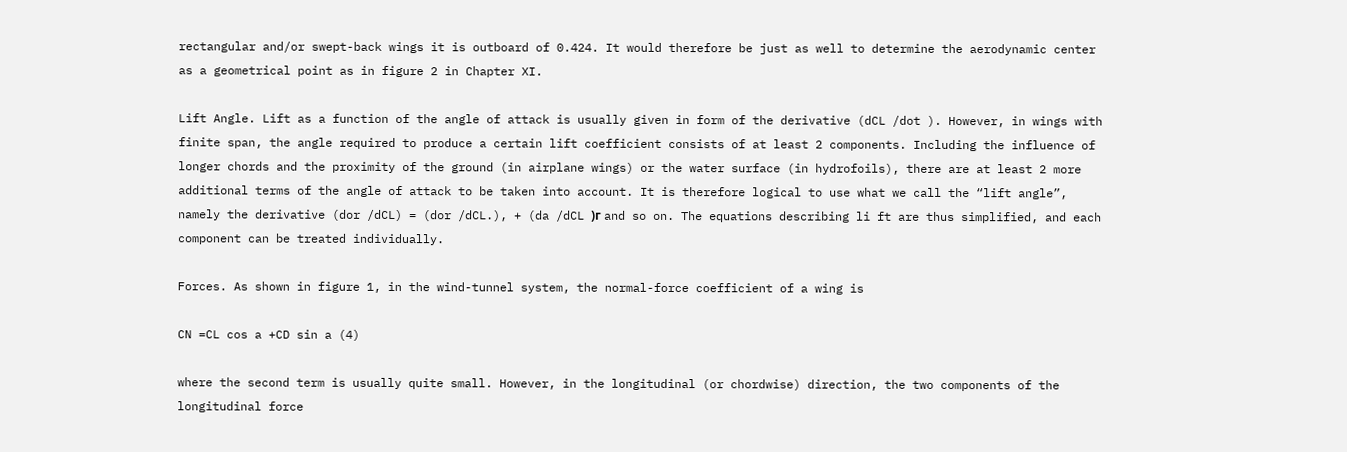rectangular and/or swept-back wings it is outboard of 0.424. It would therefore be just as well to determine the aerodynamic center as a geometrical point as in figure 2 in Chapter XI.

Lift Angle. Lift as a function of the angle of attack is usually given in form of the derivative (dCL /dot ). However, in wings with finite span, the angle required to produce a certain lift coefficient consists of at least 2 components. Including the influence of longer chords and the proximity of the ground (in airplane wings) or the water surface (in hydrofoils), there are at least 2 more additional terms of the angle of attack to be taken into account. It is therefore logical to use what we call the “lift angle”, namely the derivative (dor /dCL) = (dor /dCL.), + (da /dCL )г and so on. The equations describing li ft are thus simplified, and each component can be treated individually.

Forces. As shown in figure 1, in the wind-tunnel system, the normal-force coefficient of a wing is

CN =CL cos a +CD sin a (4)

where the second term is usually quite small. However, in the longitudinal (or chordwise) direction, the two components of the longitudinal force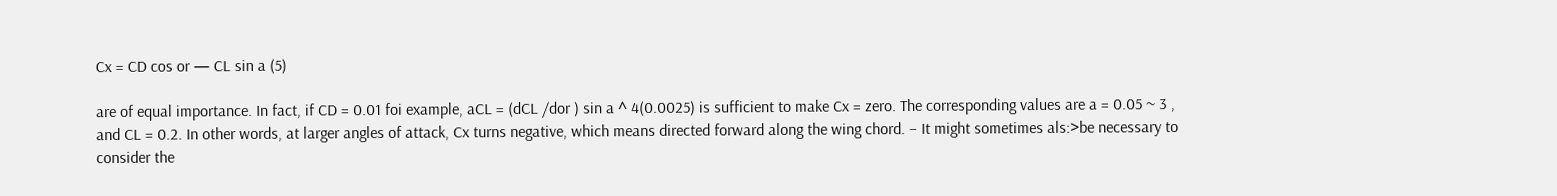Cx = CD cos or — CL sin a (5)

are of equal importance. In fact, if CD = 0.01 foi example, aCL = (dCL /dor ) sin a ^ 4(0.0025) is sufficient to make Cx = zero. The corresponding values are a = 0.05 ~ 3 , and CL = 0.2. In other words, at larger angles of attack, Cx turns negative, which means directed forward along the wing chord. – It might sometimes als:>be necessary to consider the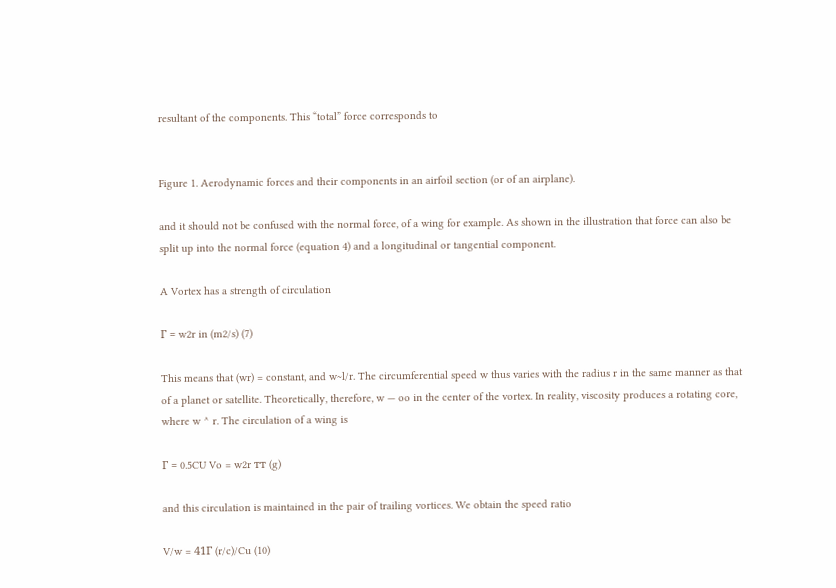resultant of the components. This “total” force corresponds to


Figure 1. Aerodynamic forces and their components in an airfoil section (or of an airplane).

and it should not be confused with the normal force, of a wing for example. As shown in the illustration that force can also be split up into the normal force (equation 4) and a longitudinal or tangential component.

A Vortex has a strength of circulation

Г = w2r in (m2/s) (7)

This means that (wr) = constant, and w~l/r. The circumferential speed w thus varies with the radius r in the same manner as that of a planet or satellite. Theoretically, therefore, w — oo in the center of the vortex. In reality, viscosity produces a rotating core, where w ^ r. The circulation of a wing is

Г = 0.5CU Vo = w2r тт (g)

and this circulation is maintained in the pair of trailing vortices. We obtain the speed ratio

V/w = 41Г (r/c)/Cu (10)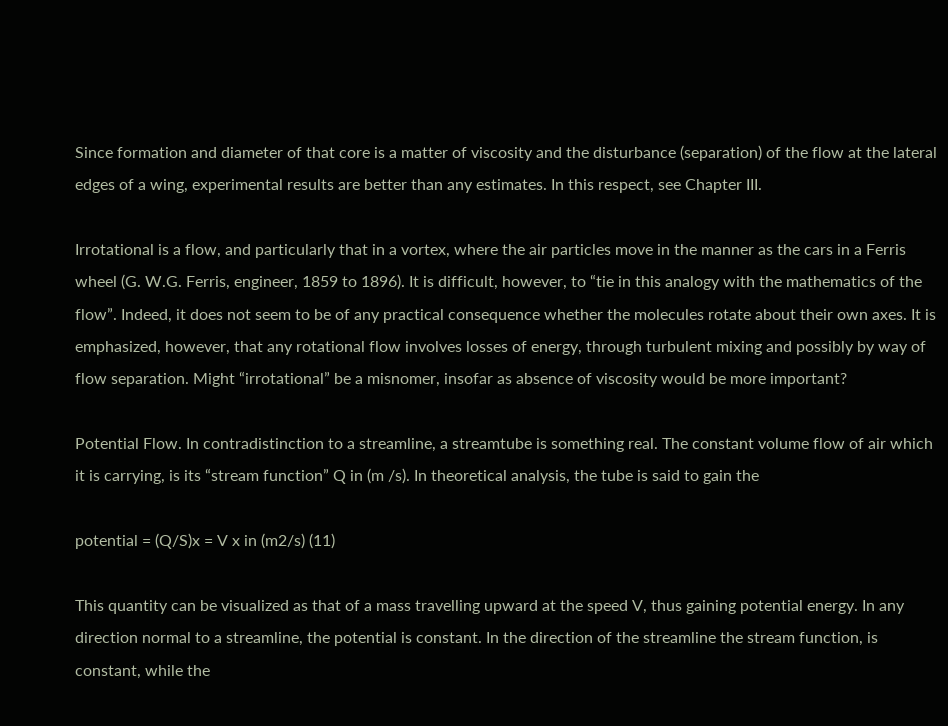Since formation and diameter of that core is a matter of viscosity and the disturbance (separation) of the flow at the lateral edges of a wing, experimental results are better than any estimates. In this respect, see Chapter III.

Irrotational is a flow, and particularly that in a vortex, where the air particles move in the manner as the cars in a Ferris wheel (G. W.G. Ferris, engineer, 1859 to 1896). It is difficult, however, to “tie in this analogy with the mathematics of the flow”. Indeed, it does not seem to be of any practical consequence whether the molecules rotate about their own axes. It is emphasized, however, that any rotational flow involves losses of energy, through turbulent mixing and possibly by way of flow separation. Might “irrotational” be a misnomer, insofar as absence of viscosity would be more important?

Potential Flow. In contradistinction to a streamline, a streamtube is something real. The constant volume flow of air which it is carrying, is its “stream function” Q in (m /s). In theoretical analysis, the tube is said to gain the

potential = (Q/S)x = V x in (m2/s) (11)

This quantity can be visualized as that of a mass travelling upward at the speed V, thus gaining potential energy. In any direction normal to a streamline, the potential is constant. In the direction of the streamline the stream function, is constant, while the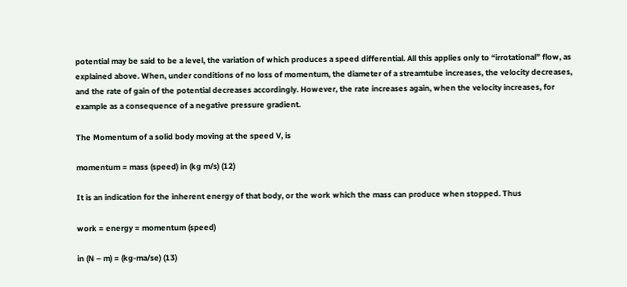potential may be said to be a level, the variation of which produces a speed differential. All this applies only to “irrotational” flow, as explained above. When, under conditions of no loss of momentum, the diameter of a streamtube increases, the velocity decreases, and the rate of gain of the potential decreases accordingly. However, the rate increases again, when the velocity increases, for example as a consequence of a negative pressure gradient.

The Momentum of a solid body moving at the speed V, is

momentum = mass (speed) in (kg m/s) (12)

It is an indication for the inherent energy of that body, or the work which the mass can produce when stopped. Thus

work = energy = momentum (speed)

in (N – m) = (kg-ma/se) (13)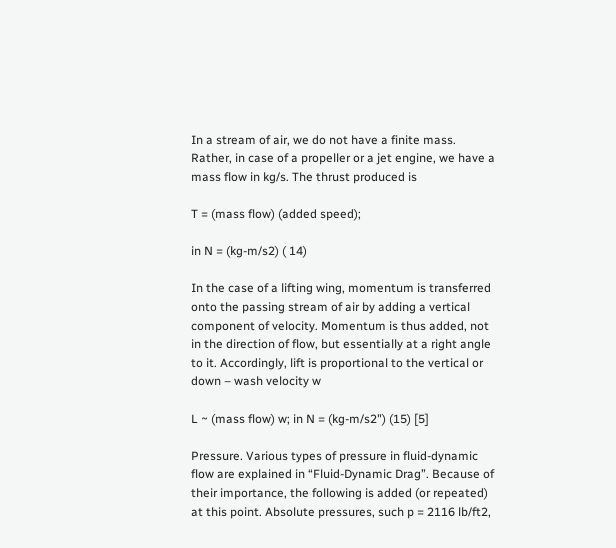In a stream of air, we do not have a finite mass. Rather, in case of a propeller or a jet engine, we have a mass flow in kg/s. The thrust produced is

T = (mass flow) (added speed);

in N = (kg-m/s2) ( 14)

In the case of a lifting wing, momentum is transferred onto the passing stream of air by adding a vertical component of velocity. Momentum is thus added, not in the direction of flow, but essentially at a right angle to it. Accordingly, lift is proportional to the vertical or down – wash velocity w

L ~ (mass flow) w; in N = (kg-m/s2") (15) [5]

Pressure. Various types of pressure in fluid-dynamic flow are explained in “Fluid-Dynamic Drag”. Because of their importance, the following is added (or repeated) at this point. Absolute pressures, such p = 2116 lb/ft2,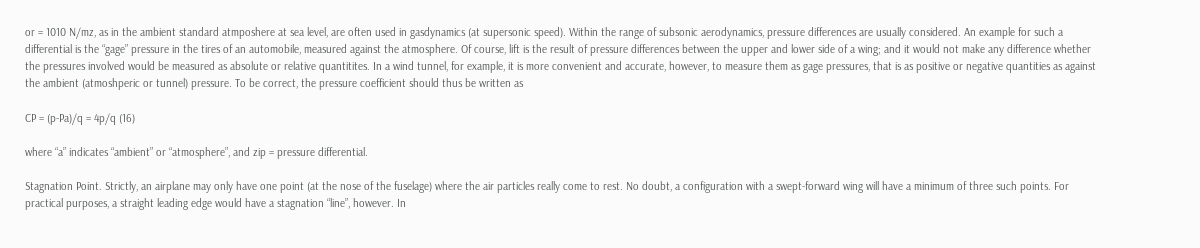or = 1010 N/mz, as in the ambient standard atmposhere at sea level, are often used in gasdynamics (at supersonic speed). Within the range of subsonic aerodynamics, pressure differences are usually considered. An example for such a differential is the “gage” pressure in the tires of an automobile, measured against the atmosphere. Of course, lift is the result of pressure differences between the upper and lower side of a wing; and it would not make any difference whether the pressures involved would be measured as absolute or relative quantitites. In a wind tunnel, for example, it is more convenient and accurate, however, to measure them as gage pressures, that is as positive or negative quantities as against the ambient (atmoshperic or tunnel) pressure. To be correct, the pressure coefficient should thus be written as

CP = (p-Pa)/q = 4p/q (16)

where “a” indicates “ambient” or “atmosphere”, and zip = pressure differential.

Stagnation Point. Strictly, an airplane may only have one point (at the nose of the fuselage) where the air particles really come to rest. No doubt, a configuration with a swept-forward wing will have a minimum of three such points. For practical purposes, a straight leading edge would have a stagnation “line”, however. In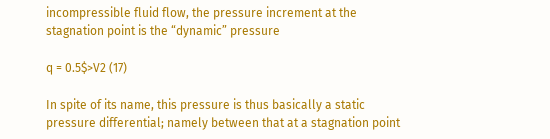incompressible fluid flow, the pressure increment at the stagnation point is the “dynamic” pressure

q = 0.5$>V2 (17)

In spite of its name, this pressure is thus basically a static pressure differential; namely between that at a stagnation point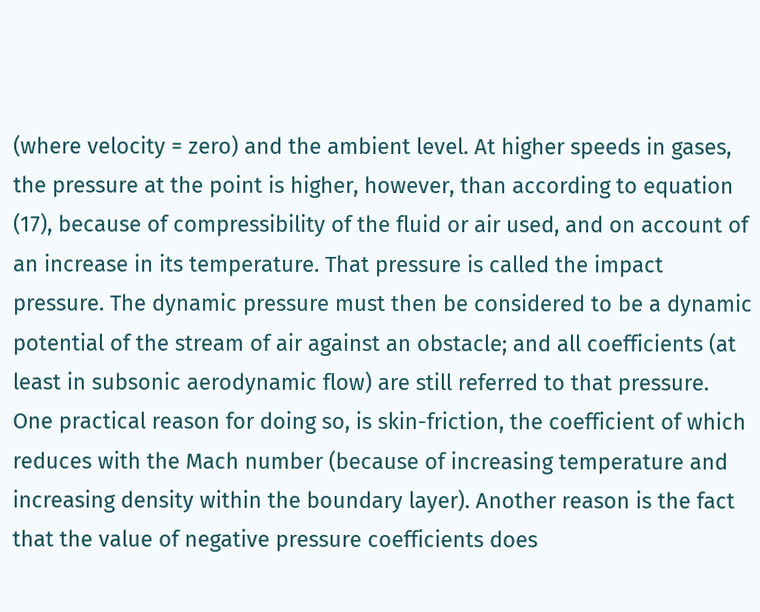(where velocity = zero) and the ambient level. At higher speeds in gases, the pressure at the point is higher, however, than according to equation (17), because of compressibility of the fluid or air used, and on account of an increase in its temperature. That pressure is called the impact pressure. The dynamic pressure must then be considered to be a dynamic potential of the stream of air against an obstacle; and all coefficients (at least in subsonic aerodynamic flow) are still referred to that pressure. One practical reason for doing so, is skin-friction, the coefficient of which reduces with the Mach number (because of increasing temperature and increasing density within the boundary layer). Another reason is the fact that the value of negative pressure coefficients does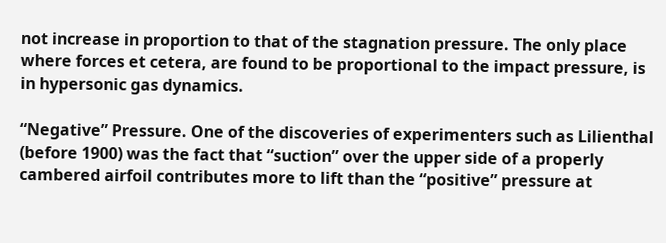not increase in proportion to that of the stagnation pressure. The only place where forces et cetera, are found to be proportional to the impact pressure, is in hypersonic gas dynamics.

“Negative” Pressure. One of the discoveries of experimenters such as Lilienthal (before 1900) was the fact that “suction” over the upper side of a properly cambered airfoil contributes more to lift than the “positive” pressure at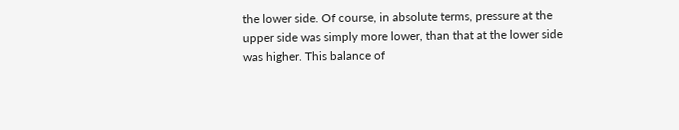the lower side. Of course, in absolute terms, pressure at the upper side was simply more lower, than that at the lower side was higher. This balance of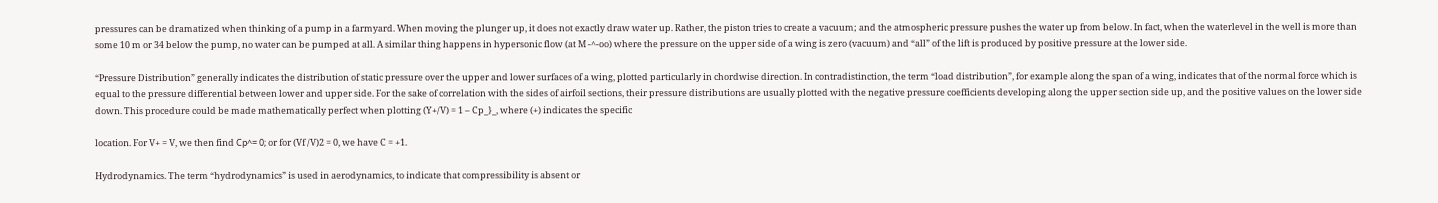pressures can be dramatized when thinking of a pump in a farmyard. When moving the plunger up, it does not exactly draw water up. Rather, the piston tries to create a vacuum; and the atmospheric pressure pushes the water up from below. In fact, when the waterlevel in the well is more than some 10 m or 34 below the pump, no water can be pumped at all. A similar thing happens in hypersonic flow (at M -^-oo) where the pressure on the upper side of a wing is zero (vacuum) and “all” of the lift is produced by positive pressure at the lower side.

“Pressure Distribution” generally indicates the distribution of static pressure over the upper and lower surfaces of a wing, plotted particularly in chordwise direction. In contradistinction, the term “load distribution”, for example along the span of a wing, indicates that of the normal force which is equal to the pressure differential between lower and upper side. For the sake of correlation with the sides of airfoil sections, their pressure distributions are usually plotted with the negative pressure coefficients developing along the upper section side up, and the positive values on the lower side down. This procedure could be made mathematically perfect when plotting (Y+/V) = 1 – Cp_}_, where (+) indicates the specific

location. For V+ = V, we then find Ср^= 0; or for (Vf /V)2 = 0, we have C = +1.

Hydrodynamics. The term “hydrodynamics” is used in aerodynamics, to indicate that compressibility is absent or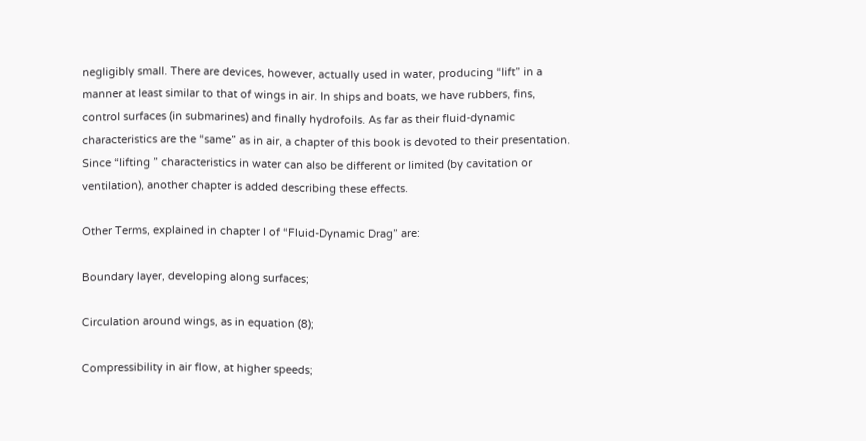negligibly small. There are devices, however, actually used in water, producing “lift” in a manner at least similar to that of wings in air. In ships and boats, we have rubbers, fins, control surfaces (in submarines) and finally hydrofoils. As far as their fluid-dynamic characteristics are the “same” as in air, a chapter of this book is devoted to their presentation. Since “lifting ” characteristics in water can also be different or limited (by cavitation or ventilation), another chapter is added describing these effects.

Other Terms, explained in chapter I of “Fluid-Dynamic Drag” are:

Boundary layer, developing along surfaces;

Circulation around wings, as in equation (8);

Compressibility in air flow, at higher speeds;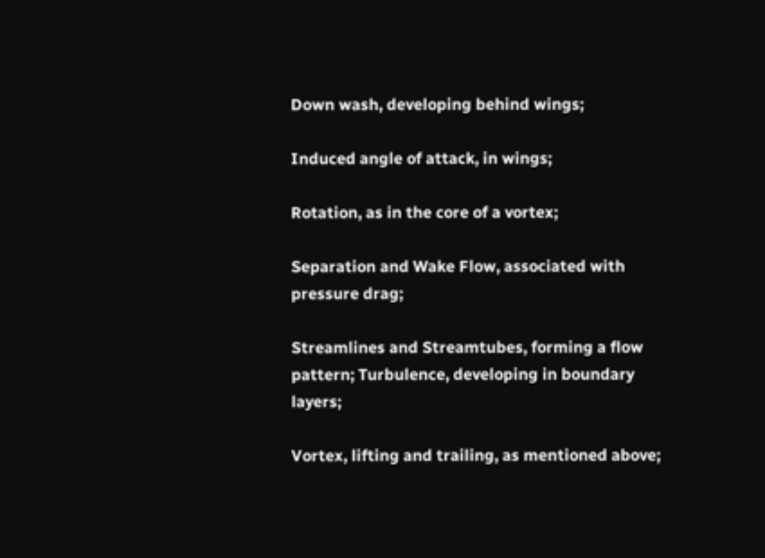Down wash, developing behind wings;

Induced angle of attack, in wings;

Rotation, as in the core of a vortex;

Separation and Wake Flow, associated with pressure drag;

Streamlines and Streamtubes, forming a flow pattern; Turbulence, developing in boundary layers;

Vortex, lifting and trailing, as mentioned above;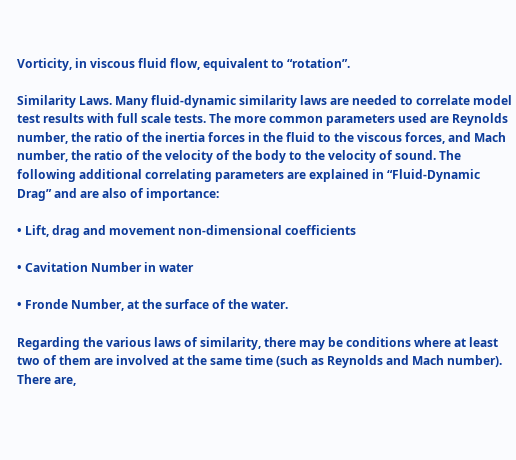Vorticity, in viscous fluid flow, equivalent to “rotation”.

Similarity Laws. Many fluid-dynamic similarity laws are needed to correlate model test results with full scale tests. The more common parameters used are Reynolds number, the ratio of the inertia forces in the fluid to the viscous forces, and Mach number, the ratio of the velocity of the body to the velocity of sound. The following additional correlating parameters are explained in “Fluid-Dynamic Drag” and are also of importance:

• Lift, drag and movement non-dimensional coefficients

• Cavitation Number in water

• Fronde Number, at the surface of the water.

Regarding the various laws of similarity, there may be conditions where at least two of them are involved at the same time (such as Reynolds and Mach number). There are,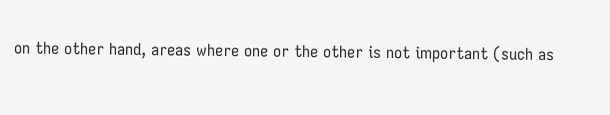on the other hand, areas where one or the other is not important (such as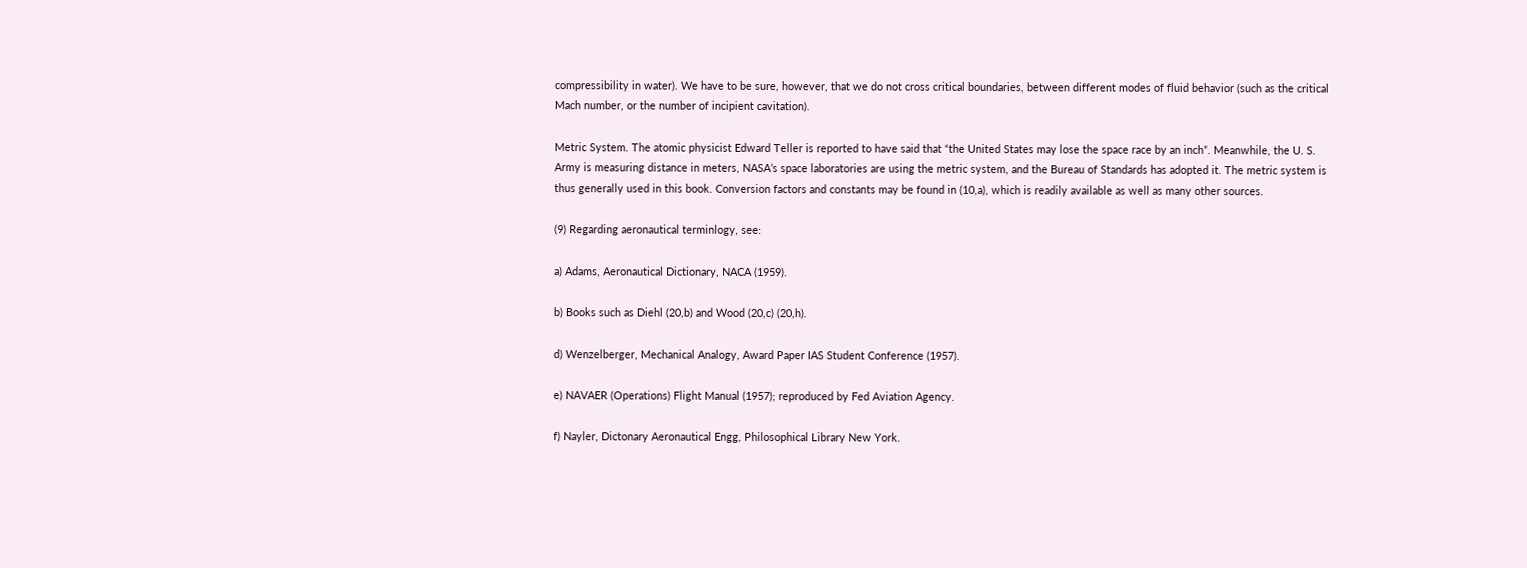compressibility in water). We have to be sure, however, that we do not cross critical boundaries, between different modes of fluid behavior (such as the critical Mach number, or the number of incipient cavitation).

Metric System. The atomic physicist Edward Teller is reported to have said that “the United States may lose the space race by an inch”. Meanwhile, the U. S. Army is measuring distance in meters, NASA’s space laboratories are using the metric system, and the Bureau of Standards has adopted it. The metric system is thus generally used in this book. Conversion factors and constants may be found in (10,a), which is readily available as well as many other sources.

(9) Regarding aeronautical terminlogy, see:

a) Adams, Aeronautical Dictionary, NACA (1959).

b) Books such as Diehl (20,b) and Wood (20,c) (20,h).

d) Wenzelberger, Mechanical Analogy, Award Paper IAS Student Conference (1957).

e) NAVAER (Operations) Flight Manual (1957); reproduced by Fed Aviation Agency.

f) Nayler, Dictonary Aeronautical Engg, Philosophical Library New York.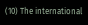(10) The international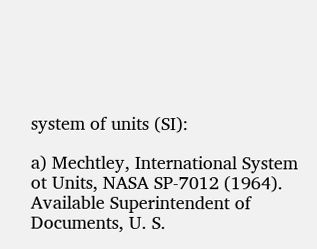system of units (SI):

a) Mechtley, International System ot Units, NASA SP-7012 (1964). Available Superintendent of Documents, U. S.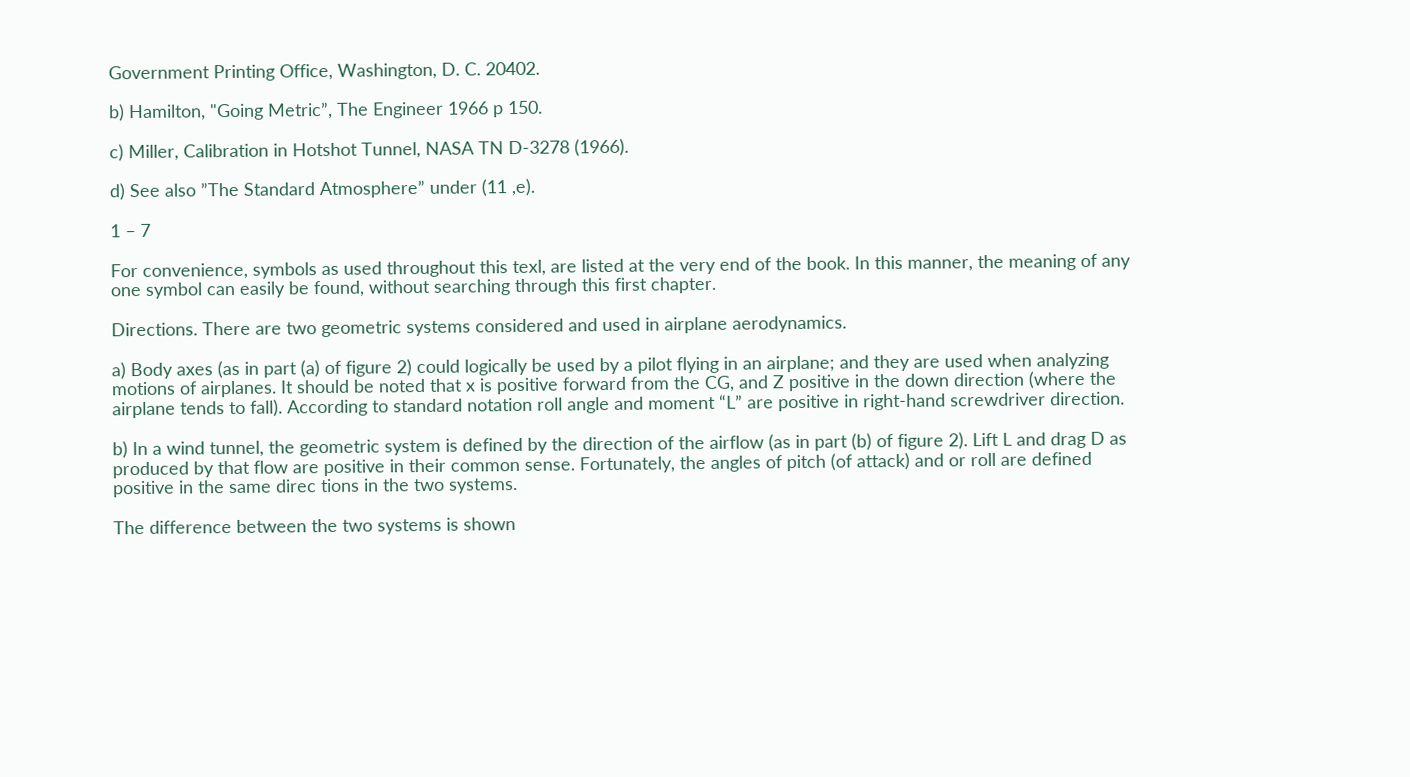Government Printing Office, Washington, D. C. 20402.

b) Hamilton, "Going Metric”, The Engineer 1966 p 150.

c) Miller, Calibration in Hotshot Tunnel, NASA TN D-3278 (1966).

d) See also ”The Standard Atmosphere” under (11 ,e).

1 – 7

For convenience, symbols as used throughout this texl, are listed at the very end of the book. In this manner, the meaning of any one symbol can easily be found, without searching through this first chapter.

Directions. There are two geometric systems considered and used in airplane aerodynamics.

a) Body axes (as in part (a) of figure 2) could logically be used by a pilot flying in an airplane; and they are used when analyzing motions of airplanes. It should be noted that x is positive forward from the CG, and Z positive in the down direction (where the airplane tends to fall). According to standard notation roll angle and moment “L” are positive in right-hand screwdriver direction.

b) In a wind tunnel, the geometric system is defined by the direction of the airflow (as in part (b) of figure 2). Lift L and drag D as produced by that flow are positive in their common sense. Fortunately, the angles of pitch (of attack) and or roll are defined positive in the same direc tions in the two systems.

The difference between the two systems is shown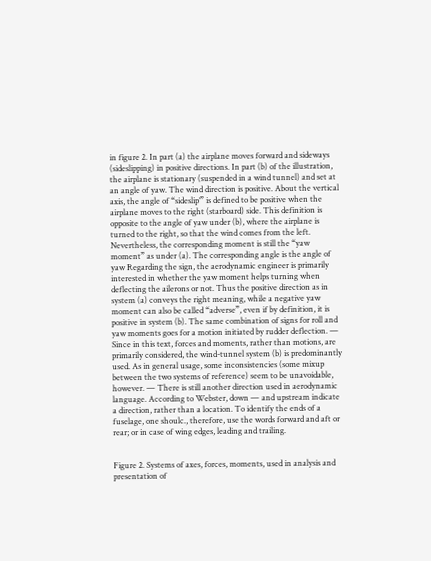in figure 2. In part (a) the airplane moves forward and sideways (sideslipping) in positive directions. In part (b) of the illustration, the airplane is stationary (suspended in a wind tunnel) and set at an angle of yaw. The wind direction is positive. About the vertical axis, the angle of “sideslip’” is defined to be positive when the airplane moves to the right (starboard) side. This definition is opposite to the angle of yaw under (b), where the airplane is turned to the right, so that the wind comes from the left. Nevertheless, the corresponding moment is still the “yaw moment” as under (a). The corresponding angle is the angle of yaw Regarding the sign, the aerodynamic engineer is primarily interested in whether the yaw moment helps turning when deflecting the ailerons or not. Thus the positive direction as in system (a) conveys the right meaning, while a negative yaw moment can also be called “adverse”, even if by definition, it is positive in system (b). The same combination of signs for roll and yaw moments goes for a motion initiated by rudder deflection. — Since in this text, forces and moments, rather than motions, are primarily considered, the wind-tunnel system (b) is predominantly used. As in general usage, some inconsistencies (some mixup between the two systems of reference) seem to be unavoidable, however. — There is still another direction used in aerodynamic language. According to Webster, down — and upstream indicate a direction, rather than a location. To identify the ends of a fuselage, one shoulc., therefore, use the words forward and aft or rear; or in case of wing edges, leading and trailing.


Figure 2. Systems of axes, forces, moments, used in analysis and presentation of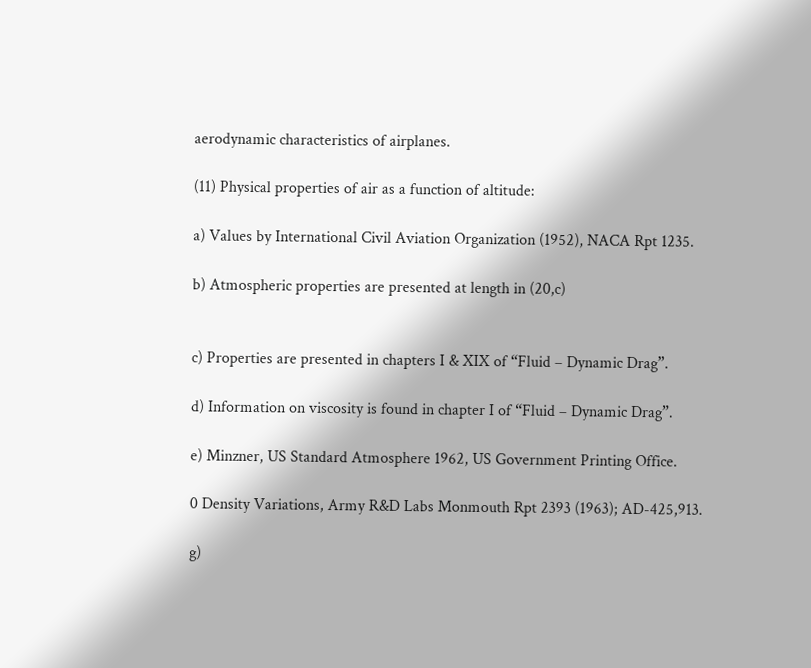aerodynamic characteristics of airplanes.

(11) Physical properties of air as a function of altitude:

a) Values by International Civil Aviation Organization (1952), NACA Rpt 1235.

b) Atmospheric properties are presented at length in (20,c)


c) Properties are presented in chapters I & XIX of “Fluid – Dynamic Drag”.

d) Information on viscosity is found in chapter I of “Fluid – Dynamic Drag”.

e) Minzner, US Standard Atmosphere 1962, US Government Printing Office.

0 Density Variations, Army R&D Labs Monmouth Rpt 2393 (1963); AD-425,913.

g)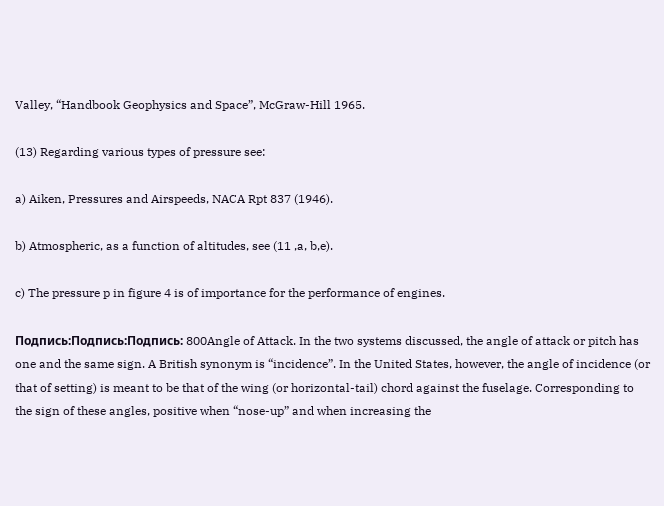Valley, “Handbook Geophysics and Space”, McGraw-Hill 1965.

(13) Regarding various types of pressure see:

a) Aiken, Pressures and Airspeeds, NACA Rpt 837 (1946).

b) Atmospheric, as a function of altitudes, see (11 ,a, b,e).

c) The pressure p in figure 4 is of importance for the performance of engines.

Подпись:Подпись:Подпись: 800Angle of Attack. In the two systems discussed, the angle of attack or pitch has one and the same sign. A British synonym is “incidence”. In the United States, however, the angle of incidence (or that of setting) is meant to be that of the wing (or horizontal-tail) chord against the fuselage. Corresponding to the sign of these angles, positive when “nose-up” and when increasing the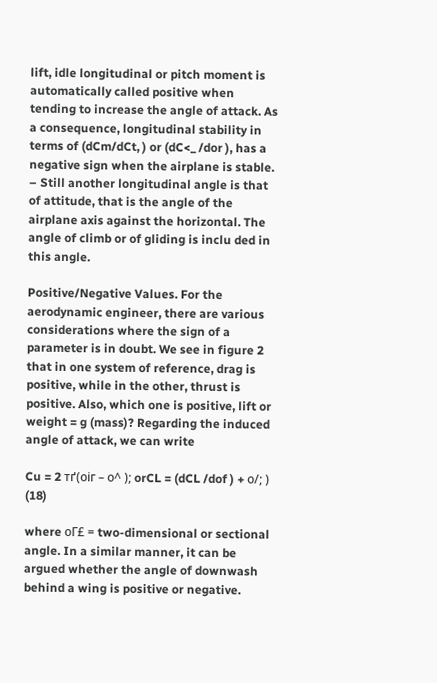lift, idle longitudinal or pitch moment is automatically called positive when tending to increase the angle of attack. As a consequence, longitudinal stability in terms of (dCm/dCt, ) or (dC<_ /dor ), has a negative sign when the airplane is stable. – Still another longitudinal angle is that of attitude, that is the angle of the airplane axis against the horizontal. The angle of climb or of gliding is inclu ded in this angle.

Positive/Negative Values. For the aerodynamic engineer, there are various considerations where the sign of a parameter is in doubt. We see in figure 2 that in one system of reference, drag is positive, while in the other, thrust is positive. Also, which one is positive, lift or weight = g (mass)? Regarding the induced angle of attack, we can write

Cu = 2 тґ(оіг – о^ ); orCL = (dCL /dof ) + о/; ) (18)

where оГ£ = two-dimensional or sectional angle. In a similar manner, it can be argued whether the angle of downwash behind a wing is positive or negative.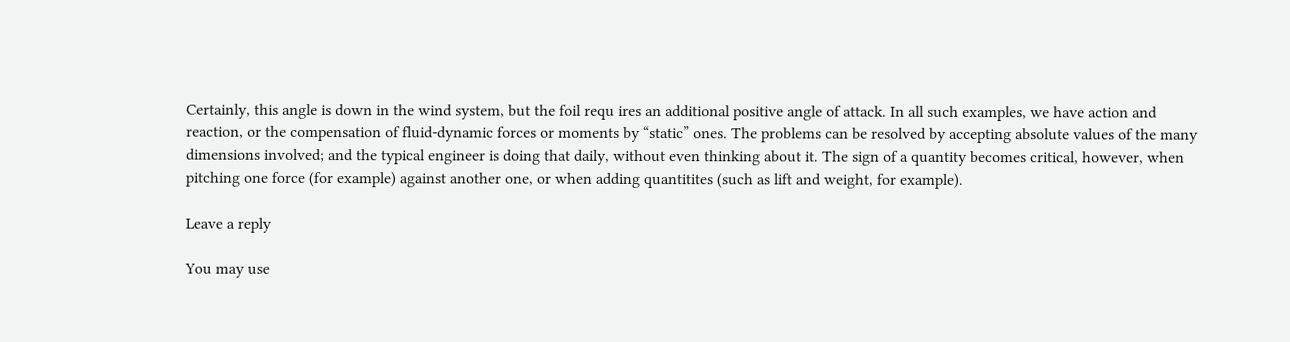Certainly, this angle is down in the wind system, but the foil requ ires an additional positive angle of attack. In all such examples, we have action and reaction, or the compensation of fluid-dynamic forces or moments by “static” ones. The problems can be resolved by accepting absolute values of the many dimensions involved; and the typical engineer is doing that daily, without even thinking about it. The sign of a quantity becomes critical, however, when pitching one force (for example) against another one, or when adding quantitites (such as lift and weight, for example).

Leave a reply

You may use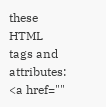these HTML tags and attributes: <a href=""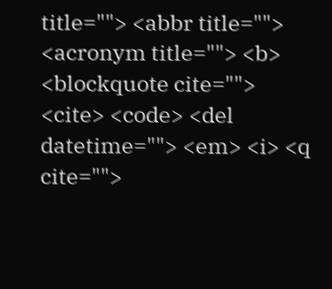title=""> <abbr title=""> <acronym title=""> <b> <blockquote cite=""> <cite> <code> <del datetime=""> <em> <i> <q cite="">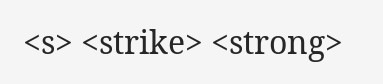<s> <strike> <strong>